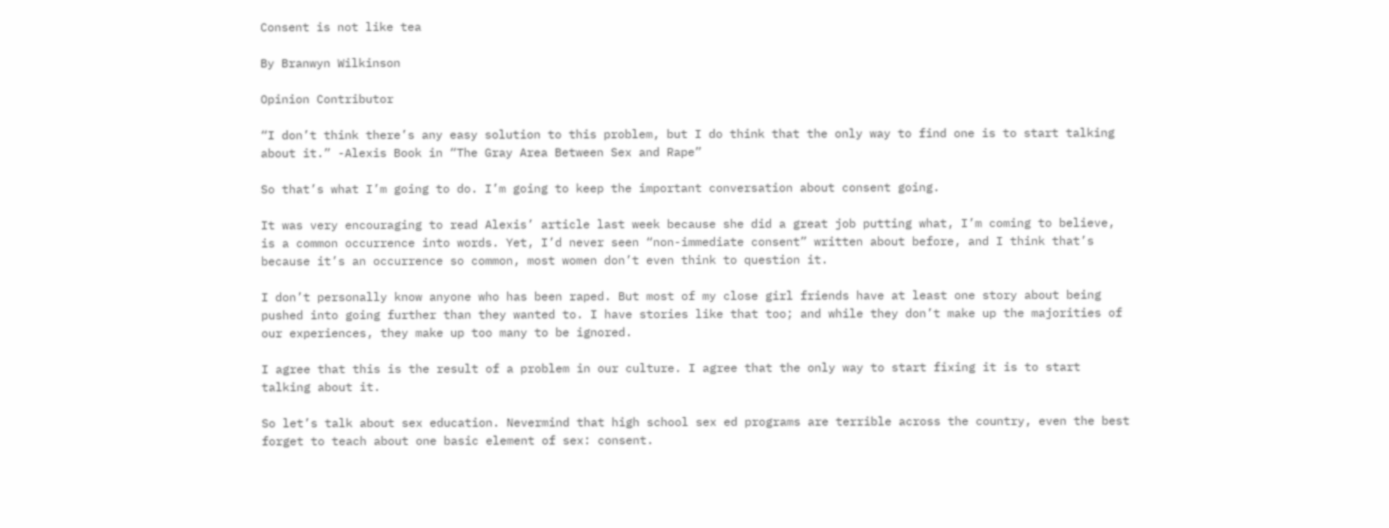Consent is not like tea

By Branwyn Wilkinson

Opinion Contributor

“I don’t think there’s any easy solution to this problem, but I do think that the only way to find one is to start talking about it.” -Alexis Book in “The Gray Area Between Sex and Rape”

So that’s what I’m going to do. I’m going to keep the important conversation about consent going.

It was very encouraging to read Alexis’ article last week because she did a great job putting what, I’m coming to believe, is a common occurrence into words. Yet, I’d never seen “non-immediate consent” written about before, and I think that’s because it’s an occurrence so common, most women don’t even think to question it.

I don’t personally know anyone who has been raped. But most of my close girl friends have at least one story about being pushed into going further than they wanted to. I have stories like that too; and while they don’t make up the majorities of our experiences, they make up too many to be ignored.

I agree that this is the result of a problem in our culture. I agree that the only way to start fixing it is to start talking about it.

So let’s talk about sex education. Nevermind that high school sex ed programs are terrible across the country, even the best forget to teach about one basic element of sex: consent.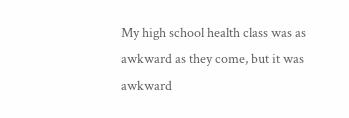My high school health class was as awkward as they come, but it was awkward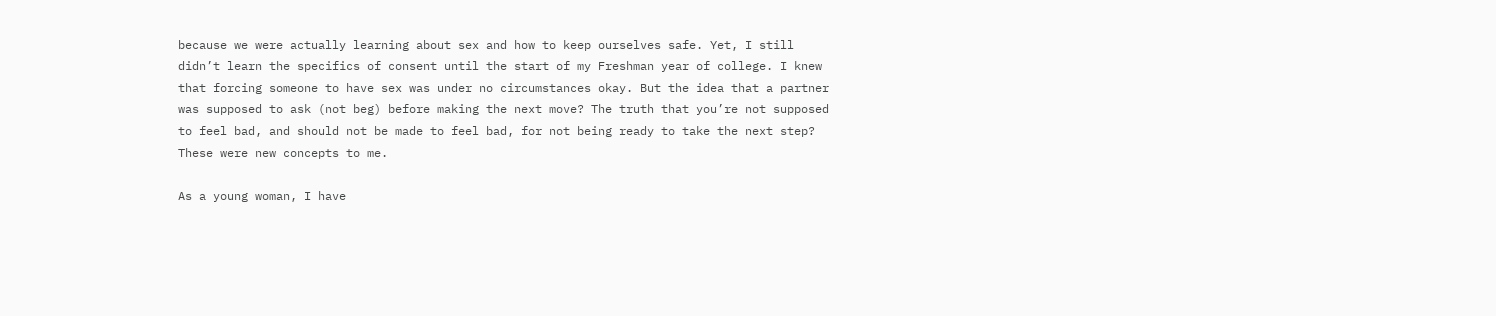because we were actually learning about sex and how to keep ourselves safe. Yet, I still didn’t learn the specifics of consent until the start of my Freshman year of college. I knew that forcing someone to have sex was under no circumstances okay. But the idea that a partner was supposed to ask (not beg) before making the next move? The truth that you’re not supposed to feel bad, and should not be made to feel bad, for not being ready to take the next step? These were new concepts to me.

As a young woman, I have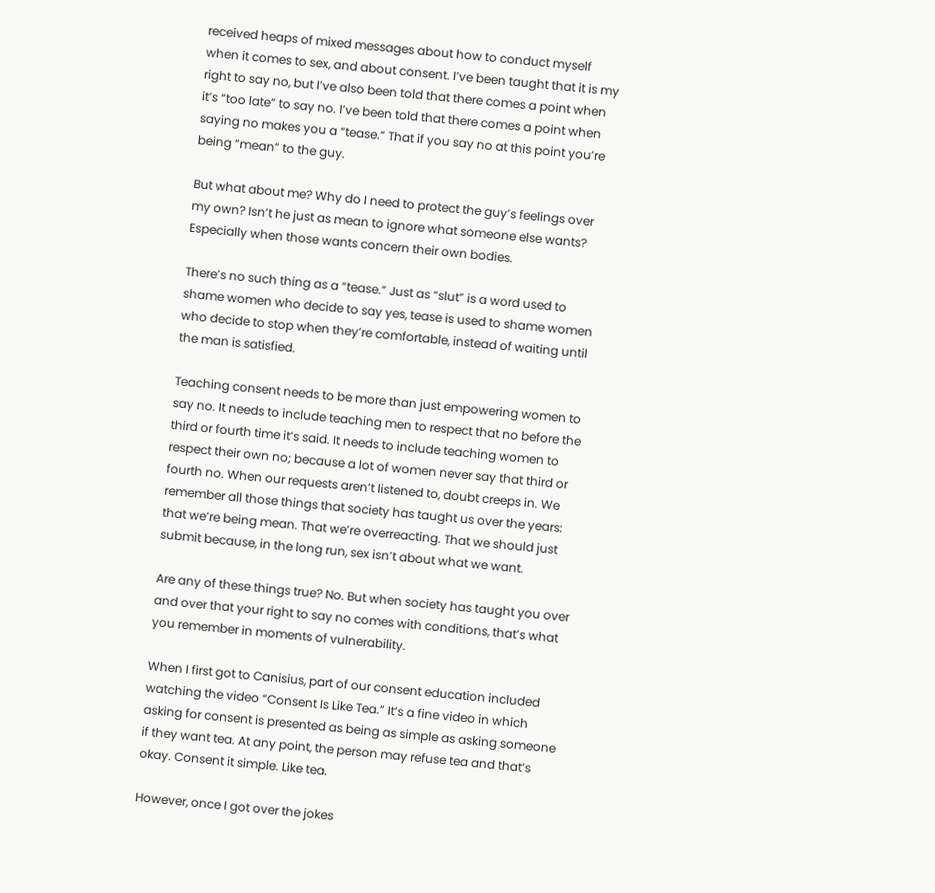received heaps of mixed messages about how to conduct myself when it comes to sex, and about consent. I’ve been taught that it is my right to say no, but I’ve also been told that there comes a point when it’s “too late” to say no. I’ve been told that there comes a point when saying no makes you a “tease.” That if you say no at this point you’re being “mean” to the guy.

But what about me? Why do I need to protect the guy’s feelings over my own? Isn’t he just as mean to ignore what someone else wants? Especially when those wants concern their own bodies.

There’s no such thing as a “tease.” Just as “slut” is a word used to shame women who decide to say yes, tease is used to shame women who decide to stop when they’re comfortable, instead of waiting until the man is satisfied.

Teaching consent needs to be more than just empowering women to say no. It needs to include teaching men to respect that no before the third or fourth time it’s said. It needs to include teaching women to respect their own no; because a lot of women never say that third or fourth no. When our requests aren’t listened to, doubt creeps in. We remember all those things that society has taught us over the years: that we’re being mean. That we’re overreacting. That we should just submit because, in the long run, sex isn’t about what we want.

Are any of these things true? No. But when society has taught you over and over that your right to say no comes with conditions, that’s what you remember in moments of vulnerability.

When I first got to Canisius, part of our consent education included watching the video “Consent Is Like Tea.” It’s a fine video in which asking for consent is presented as being as simple as asking someone if they want tea. At any point, the person may refuse tea and that’s okay. Consent it simple. Like tea.

However, once I got over the jokes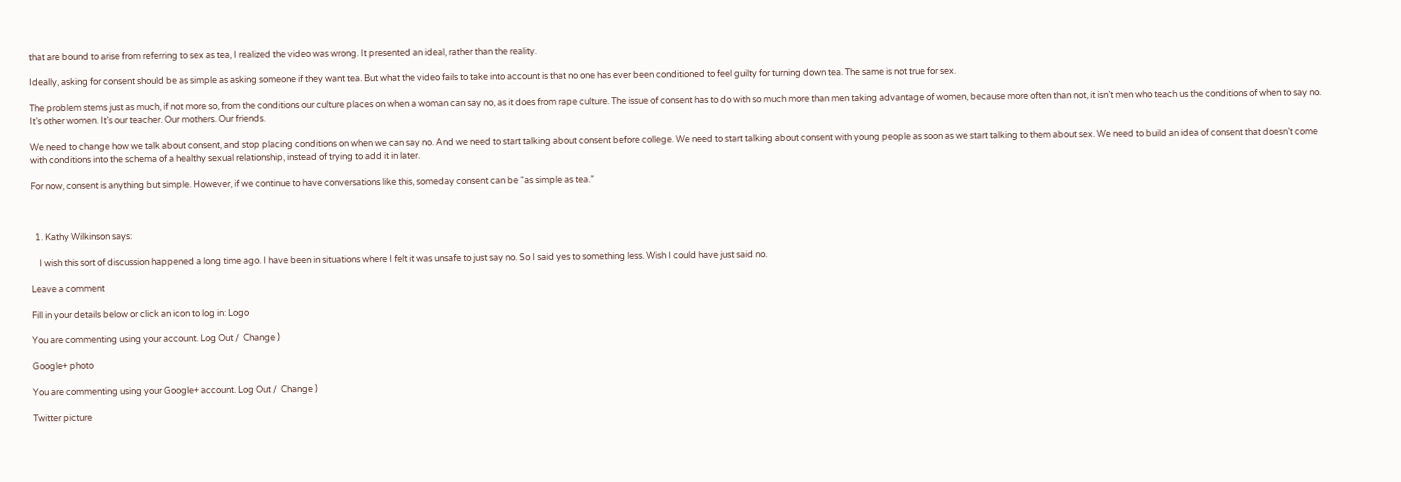that are bound to arise from referring to sex as tea, I realized the video was wrong. It presented an ideal, rather than the reality.

Ideally, asking for consent should be as simple as asking someone if they want tea. But what the video fails to take into account is that no one has ever been conditioned to feel guilty for turning down tea. The same is not true for sex.

The problem stems just as much, if not more so, from the conditions our culture places on when a woman can say no, as it does from rape culture. The issue of consent has to do with so much more than men taking advantage of women, because more often than not, it isn’t men who teach us the conditions of when to say no. It’s other women. It’s our teacher. Our mothers. Our friends.

We need to change how we talk about consent, and stop placing conditions on when we can say no. And we need to start talking about consent before college. We need to start talking about consent with young people as soon as we start talking to them about sex. We need to build an idea of consent that doesn’t come with conditions into the schema of a healthy sexual relationship, instead of trying to add it in later.

For now, consent is anything but simple. However, if we continue to have conversations like this, someday consent can be “as simple as tea.”



  1. Kathy Wilkinson says:

    I wish this sort of discussion happened a long time ago. I have been in situations where I felt it was unsafe to just say no. So I said yes to something less. Wish I could have just said no.

Leave a comment

Fill in your details below or click an icon to log in: Logo

You are commenting using your account. Log Out /  Change )

Google+ photo

You are commenting using your Google+ account. Log Out /  Change )

Twitter picture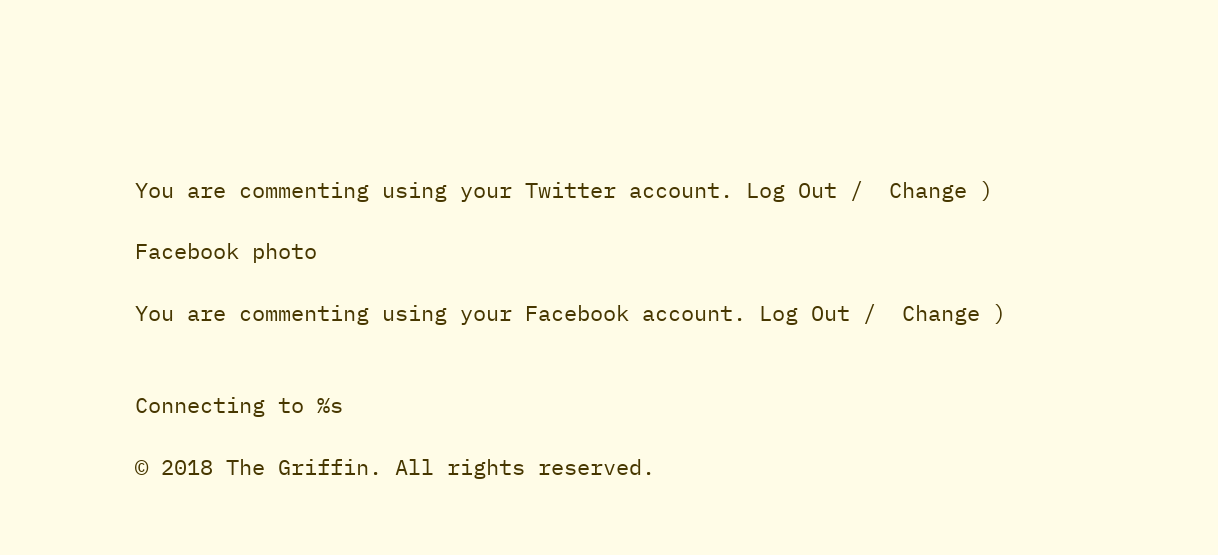You are commenting using your Twitter account. Log Out /  Change )

Facebook photo

You are commenting using your Facebook account. Log Out /  Change )


Connecting to %s

© 2018 The Griffin. All rights reserved.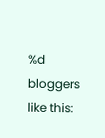%d bloggers like this: